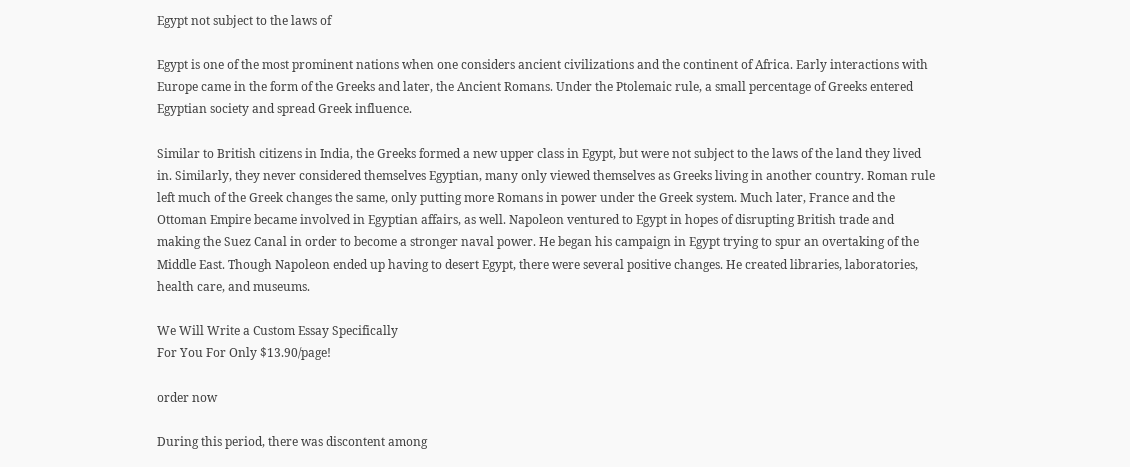Egypt not subject to the laws of

Egypt is one of the most prominent nations when one considers ancient civilizations and the continent of Africa. Early interactions with Europe came in the form of the Greeks and later, the Ancient Romans. Under the Ptolemaic rule, a small percentage of Greeks entered Egyptian society and spread Greek influence.

Similar to British citizens in India, the Greeks formed a new upper class in Egypt, but were not subject to the laws of the land they lived in. Similarly, they never considered themselves Egyptian, many only viewed themselves as Greeks living in another country. Roman rule left much of the Greek changes the same, only putting more Romans in power under the Greek system. Much later, France and the Ottoman Empire became involved in Egyptian affairs, as well. Napoleon ventured to Egypt in hopes of disrupting British trade and making the Suez Canal in order to become a stronger naval power. He began his campaign in Egypt trying to spur an overtaking of the Middle East. Though Napoleon ended up having to desert Egypt, there were several positive changes. He created libraries, laboratories, health care, and museums.

We Will Write a Custom Essay Specifically
For You For Only $13.90/page!

order now

During this period, there was discontent among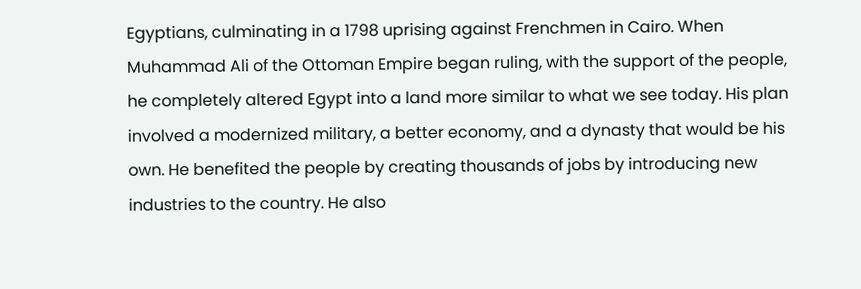Egyptians, culminating in a 1798 uprising against Frenchmen in Cairo. When Muhammad Ali of the Ottoman Empire began ruling, with the support of the people, he completely altered Egypt into a land more similar to what we see today. His plan involved a modernized military, a better economy, and a dynasty that would be his own. He benefited the people by creating thousands of jobs by introducing new industries to the country. He also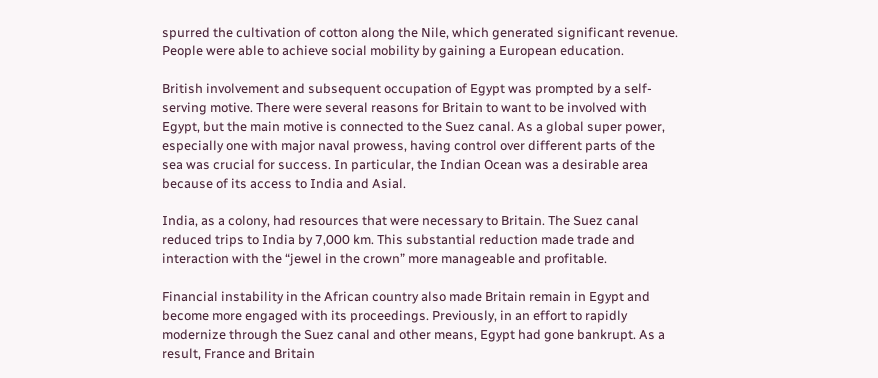spurred the cultivation of cotton along the Nile, which generated significant revenue. People were able to achieve social mobility by gaining a European education.

British involvement and subsequent occupation of Egypt was prompted by a self-serving motive. There were several reasons for Britain to want to be involved with Egypt, but the main motive is connected to the Suez canal. As a global super power, especially one with major naval prowess, having control over different parts of the sea was crucial for success. In particular, the Indian Ocean was a desirable area because of its access to India and Asial.

India, as a colony, had resources that were necessary to Britain. The Suez canal reduced trips to India by 7,000 km. This substantial reduction made trade and interaction with the “jewel in the crown” more manageable and profitable.

Financial instability in the African country also made Britain remain in Egypt and become more engaged with its proceedings. Previously, in an effort to rapidly modernize through the Suez canal and other means, Egypt had gone bankrupt. As a result, France and Britain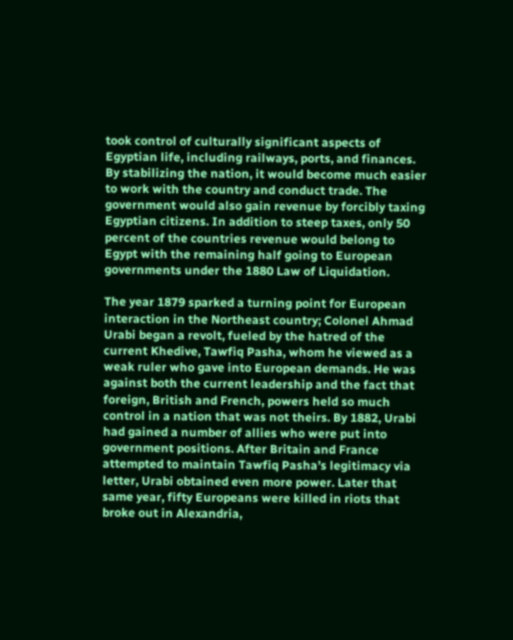took control of culturally significant aspects of Egyptian life, including railways, ports, and finances. By stabilizing the nation, it would become much easier to work with the country and conduct trade. The government would also gain revenue by forcibly taxing Egyptian citizens. In addition to steep taxes, only 50 percent of the countries revenue would belong to Egypt with the remaining half going to European governments under the 1880 Law of Liquidation.

The year 1879 sparked a turning point for European interaction in the Northeast country; Colonel Ahmad Urabi began a revolt, fueled by the hatred of the current Khedive, Tawfiq Pasha, whom he viewed as a weak ruler who gave into European demands. He was against both the current leadership and the fact that foreign, British and French, powers held so much control in a nation that was not theirs. By 1882, Urabi had gained a number of allies who were put into government positions. After Britain and France attempted to maintain Tawfiq Pasha’s legitimacy via letter, Urabi obtained even more power. Later that same year, fifty Europeans were killed in riots that broke out in Alexandria,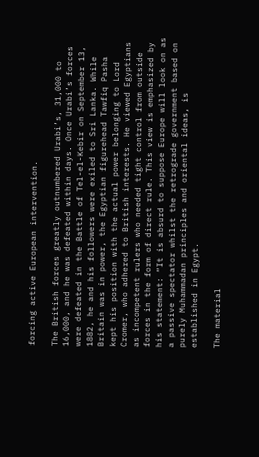forcing active European intervention.

The British forces greatly outnumbered Urabi’s, 31,000 to 16,000, and he was defeated within days. Once Urabi’s forces were defeated in the Battle of Tel-el-Kebir on September 13, 1882, he and his followers were exiled to Sri Lanka. While Britain was in power, the Egyptian figurehead Tawfiq Pasha kept his position with the actual power belonging to Lord Cromer, who adhered to British interests. He viewed Egyptians as incompetent rulers who needed tight control from outside forces in the form of direct rule. This view is emphasized by his statement: “It is absurd to suppose Europe will look on as a passive spectator whilst the retrograde government based on purely Muhammadan principles and oriental ideas, is established in Egypt.

The material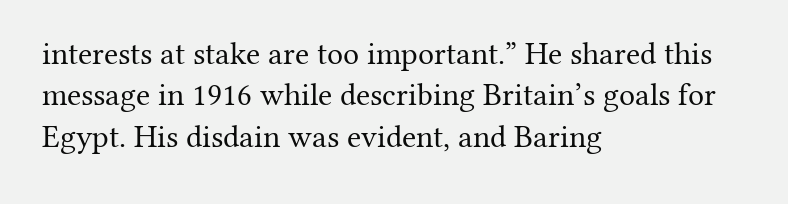interests at stake are too important.” He shared this message in 1916 while describing Britain’s goals for Egypt. His disdain was evident, and Baring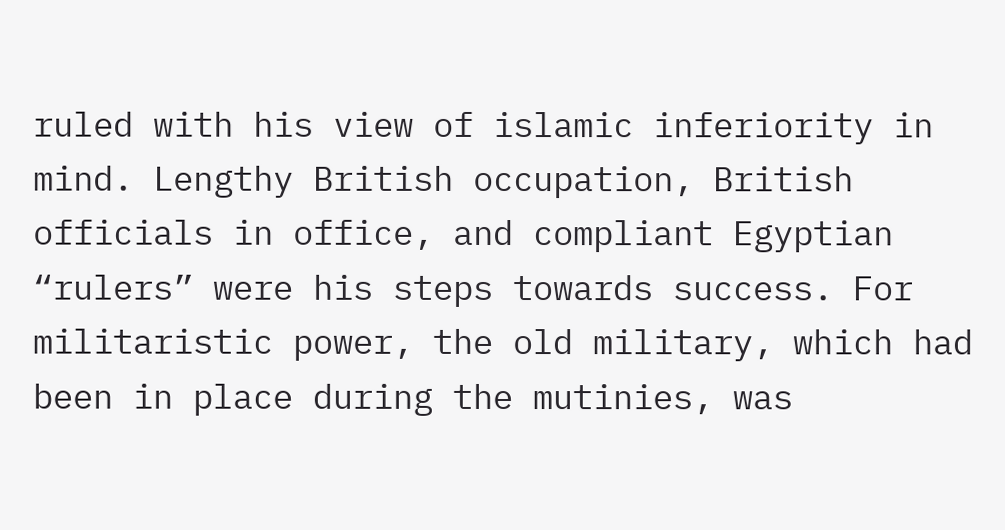ruled with his view of islamic inferiority in mind. Lengthy British occupation, British officials in office, and compliant Egyptian “rulers” were his steps towards success. For militaristic power, the old military, which had been in place during the mutinies, was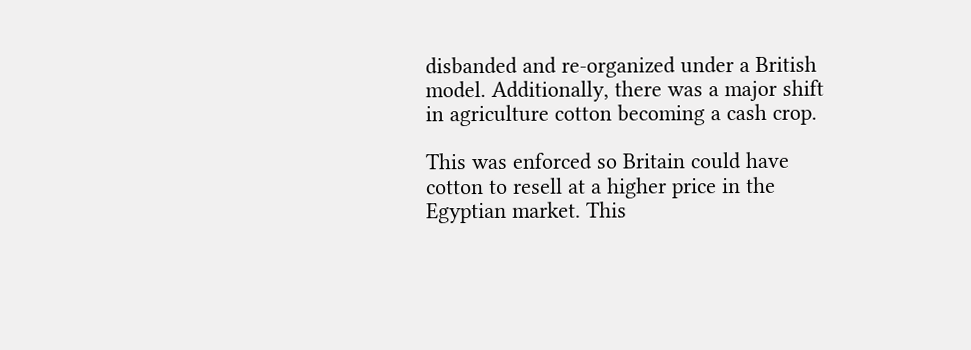disbanded and re-organized under a British model. Additionally, there was a major shift in agriculture cotton becoming a cash crop.

This was enforced so Britain could have cotton to resell at a higher price in the Egyptian market. This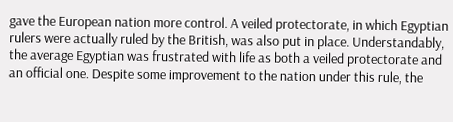gave the European nation more control. A veiled protectorate, in which Egyptian rulers were actually ruled by the British, was also put in place. Understandably, the average Egyptian was frustrated with life as both a veiled protectorate and an official one. Despite some improvement to the nation under this rule, the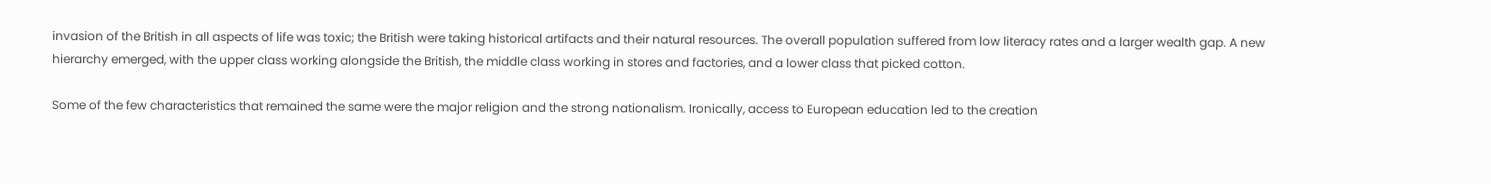invasion of the British in all aspects of life was toxic; the British were taking historical artifacts and their natural resources. The overall population suffered from low literacy rates and a larger wealth gap. A new hierarchy emerged, with the upper class working alongside the British, the middle class working in stores and factories, and a lower class that picked cotton.

Some of the few characteristics that remained the same were the major religion and the strong nationalism. Ironically, access to European education led to the creation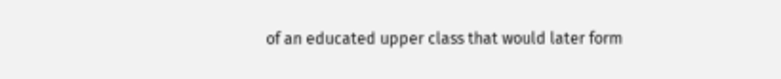of an educated upper class that would later form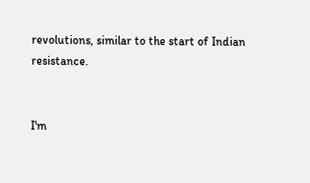revolutions, similar to the start of Indian resistance.


I'm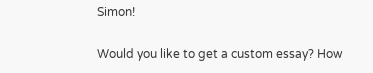Simon!

Would you like to get a custom essay? How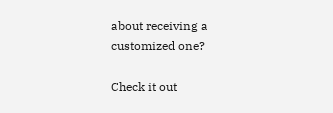about receiving a customized one?

Check it out